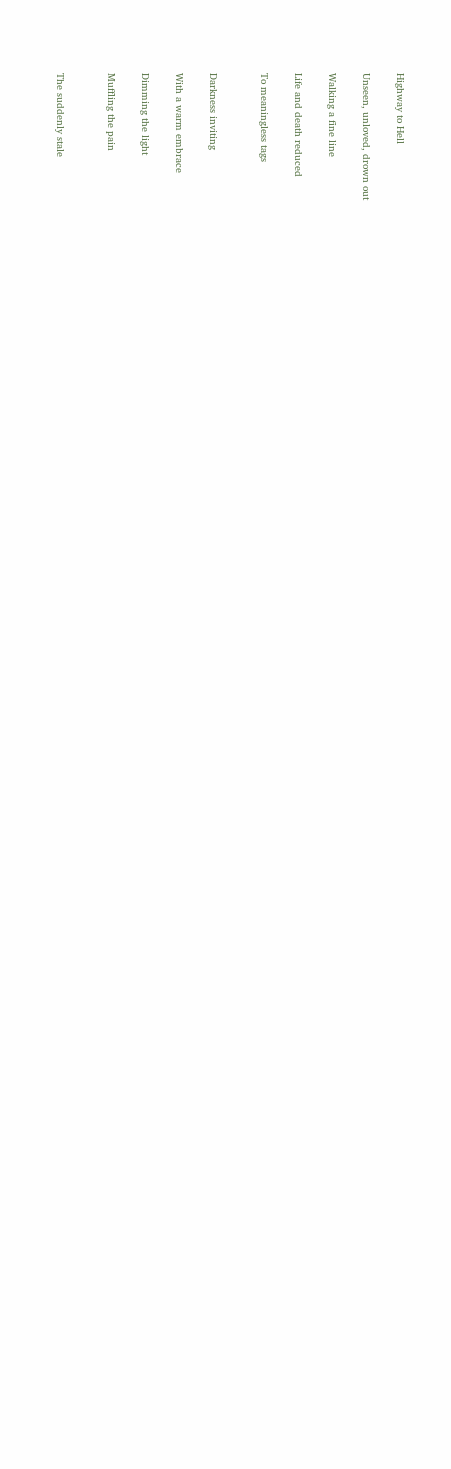Highway to Hell

Unseen, unloved, drown out

Walking a fine line

Life and death reduced

To meaningless tags


Darkness inviting

With a warm embrace

Dimming the light

Muffling the pain


The suddenly stale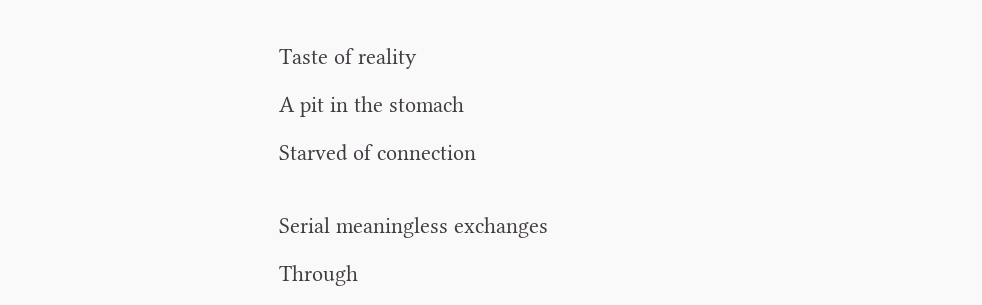Taste of reality

A pit in the stomach

Starved of connection


Serial meaningless exchanges

Through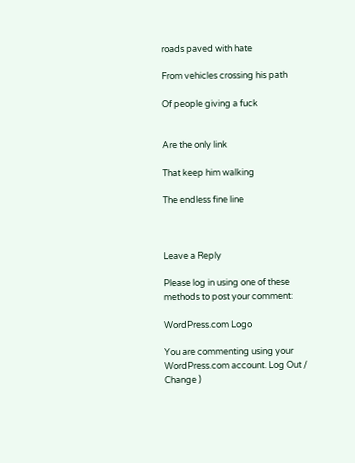roads paved with hate

From vehicles crossing his path

Of people giving a fuck


Are the only link

That keep him walking

The endless fine line



Leave a Reply

Please log in using one of these methods to post your comment:

WordPress.com Logo

You are commenting using your WordPress.com account. Log Out /  Change )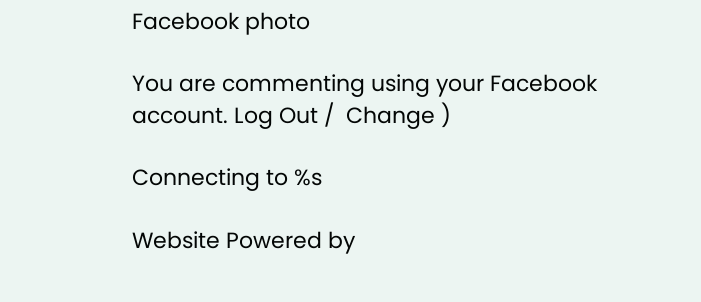Facebook photo

You are commenting using your Facebook account. Log Out /  Change )

Connecting to %s

Website Powered by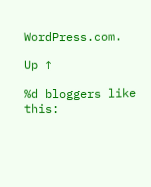WordPress.com.

Up ↑

%d bloggers like this: